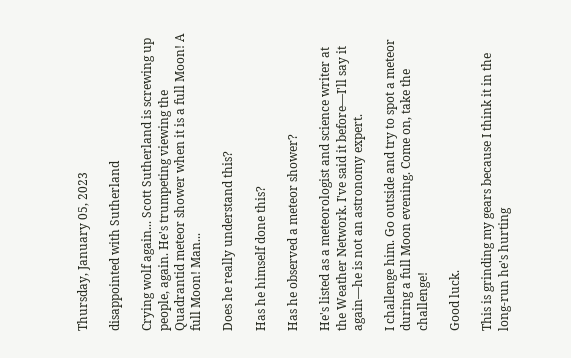Thursday, January 05, 2023

disappointed with Sutherland

Crying wolf again... Scott Sutherland is screwing up people, again. He's trumpeting viewing the Quadrantid meteor shower when it is a full Moon! A full Moon! Man...

Does he really understand this?

Has he himself done this?

Has he observed a meteor shower?

He's listed as a meteorologist and science writer at the Weather Network. I've said it before—I'll say it again—he is not an astronomy expert.

I challenge him. Go outside and try to spot a meteor during a full Moon evening. Come on, take the challenge!

Good luck.

This is grinding my gears because I think it in the long-run he's hurting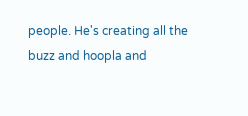people. He's creating all the buzz and hoopla and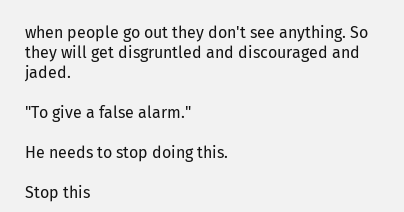when people go out they don't see anything. So they will get disgruntled and discouraged and jaded.

"To give a false alarm."

He needs to stop doing this.

Stop this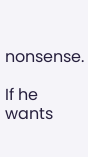nonsense.

If he wants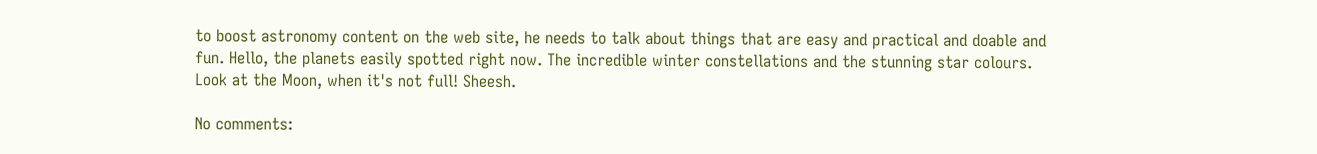to boost astronomy content on the web site, he needs to talk about things that are easy and practical and doable and fun. Hello, the planets easily spotted right now. The incredible winter constellations and the stunning star colours. Look at the Moon, when it's not full! Sheesh.

No comments: